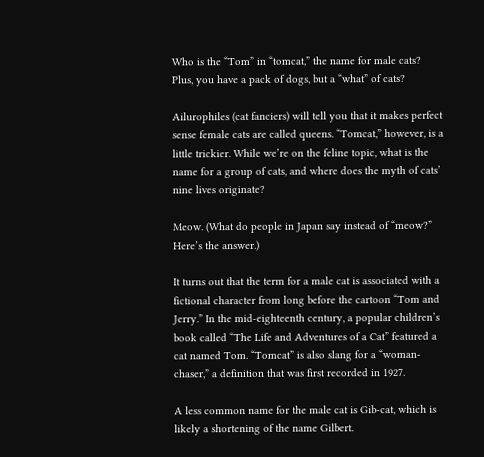Who is the “Tom” in “tomcat,” the name for male cats? Plus, you have a pack of dogs, but a “what” of cats?

Ailurophiles (cat fanciers) will tell you that it makes perfect sense female cats are called queens. “Tomcat,” however, is a little trickier. While we’re on the feline topic, what is the name for a group of cats, and where does the myth of cats’ nine lives originate?

Meow. (What do people in Japan say instead of “meow?” Here’s the answer.)

It turns out that the term for a male cat is associated with a fictional character from long before the cartoon “Tom and Jerry.” In the mid-eighteenth century, a popular children’s book called “The Life and Adventures of a Cat” featured a cat named Tom. “Tomcat” is also slang for a “woman-chaser,” a definition that was first recorded in 1927.

A less common name for the male cat is Gib-cat, which is likely a shortening of the name Gilbert.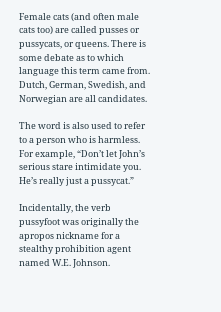Female cats (and often male cats too) are called pusses or pussycats, or queens. There is some debate as to which language this term came from. Dutch, German, Swedish, and Norwegian are all candidates.

The word is also used to refer to a person who is harmless. For example, “Don’t let John’s serious stare intimidate you. He’s really just a pussycat.”

Incidentally, the verb pussyfoot was originally the apropos nickname for a stealthy prohibition agent named W.E. Johnson.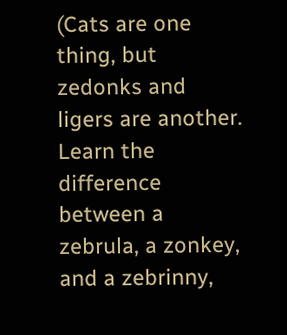(Cats are one thing, but zedonks and ligers are another. Learn the difference between a zebrula, a zonkey, and a zebrinny,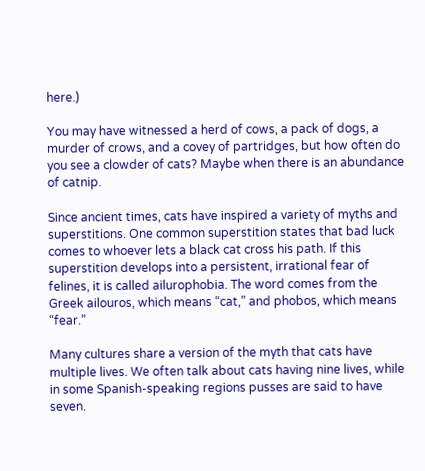here.)

You may have witnessed a herd of cows, a pack of dogs, a murder of crows, and a covey of partridges, but how often do you see a clowder of cats? Maybe when there is an abundance of catnip.

Since ancient times, cats have inspired a variety of myths and superstitions. One common superstition states that bad luck comes to whoever lets a black cat cross his path. If this superstition develops into a persistent, irrational fear of felines, it is called ailurophobia. The word comes from the Greek ailouros, which means “cat,” and phobos, which means “fear.”

Many cultures share a version of the myth that cats have multiple lives. We often talk about cats having nine lives, while in some Spanish-speaking regions pusses are said to have seven.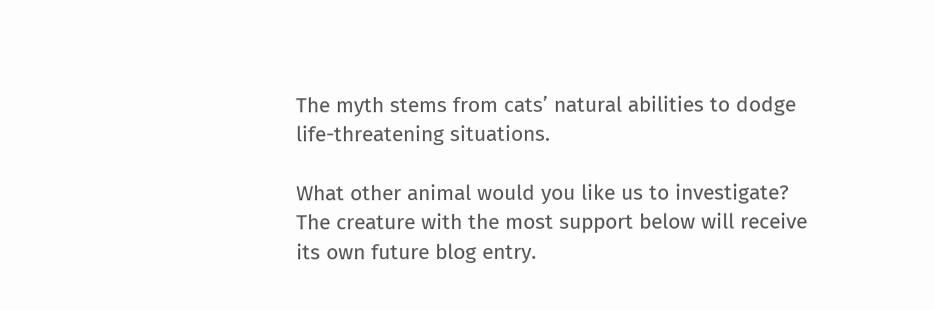The myth stems from cats’ natural abilities to dodge life-threatening situations.

What other animal would you like us to investigate? The creature with the most support below will receive its own future blog entry.